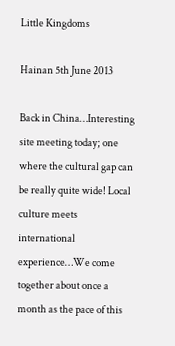Little Kingdoms

Hainan 5th June 2013

Back in China…Interesting site meeting today; one where the cultural gap can be really quite wide! Local culture meets international experience…We come together about once a month as the pace of this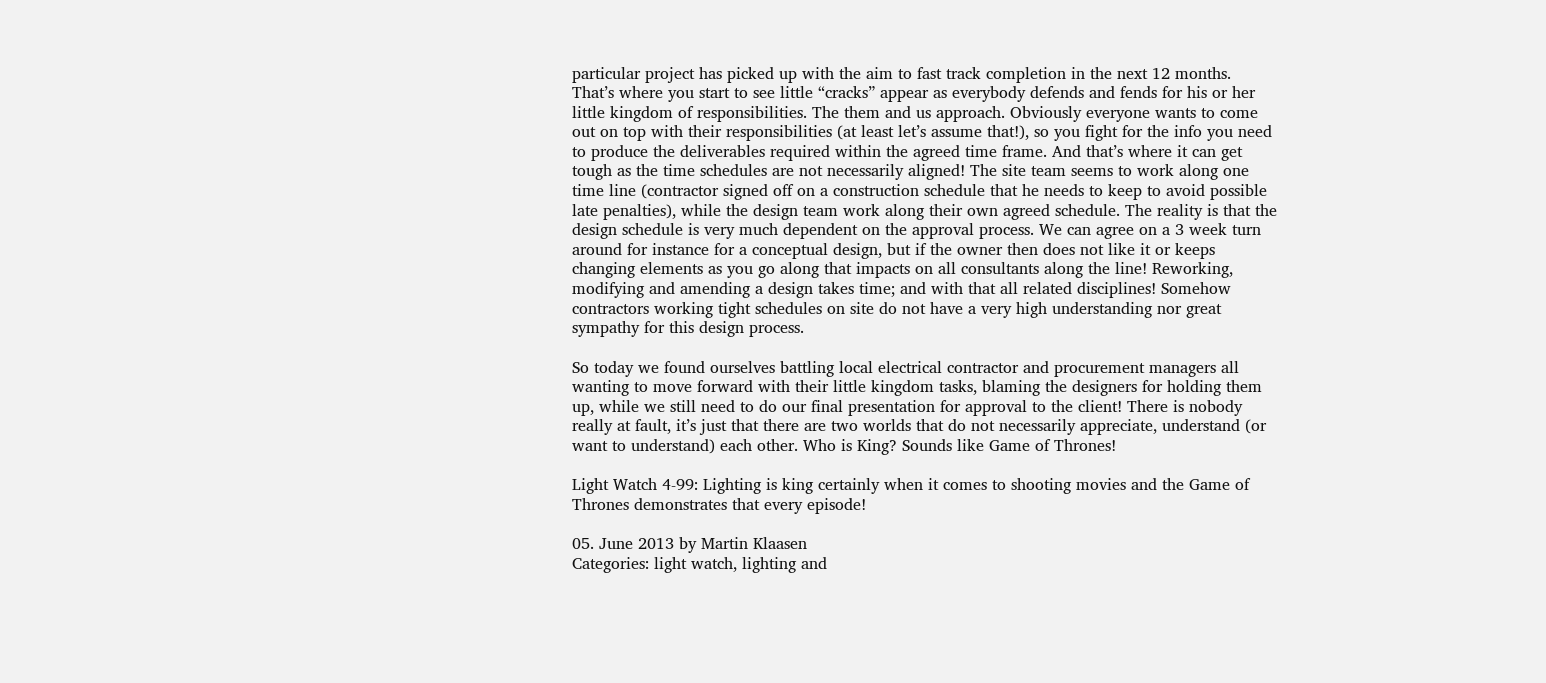particular project has picked up with the aim to fast track completion in the next 12 months. That’s where you start to see little “cracks” appear as everybody defends and fends for his or her little kingdom of responsibilities. The them and us approach. Obviously everyone wants to come out on top with their responsibilities (at least let’s assume that!), so you fight for the info you need to produce the deliverables required within the agreed time frame. And that’s where it can get tough as the time schedules are not necessarily aligned! The site team seems to work along one time line (contractor signed off on a construction schedule that he needs to keep to avoid possible late penalties), while the design team work along their own agreed schedule. The reality is that the design schedule is very much dependent on the approval process. We can agree on a 3 week turn around for instance for a conceptual design, but if the owner then does not like it or keeps changing elements as you go along that impacts on all consultants along the line! Reworking, modifying and amending a design takes time; and with that all related disciplines! Somehow contractors working tight schedules on site do not have a very high understanding nor great sympathy for this design process.

So today we found ourselves battling local electrical contractor and procurement managers all wanting to move forward with their little kingdom tasks, blaming the designers for holding them up, while we still need to do our final presentation for approval to the client! There is nobody really at fault, it’s just that there are two worlds that do not necessarily appreciate, understand (or want to understand) each other. Who is King? Sounds like Game of Thrones!

Light Watch 4-99: Lighting is king certainly when it comes to shooting movies and the Game of Thrones demonstrates that every episode!

05. June 2013 by Martin Klaasen
Categories: light watch, lighting and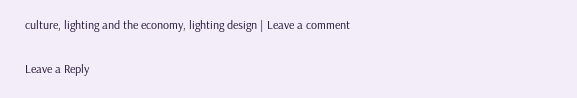culture, lighting and the economy, lighting design | Leave a comment

Leave a Reply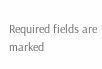Required fields are marked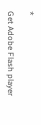*

Get Adobe Flash player